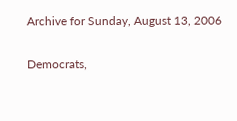Archive for Sunday, August 13, 2006

Democrats,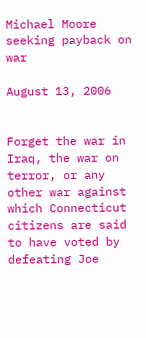Michael Moore seeking payback on war

August 13, 2006


Forget the war in Iraq, the war on terror, or any other war against which Connecticut citizens are said to have voted by defeating Joe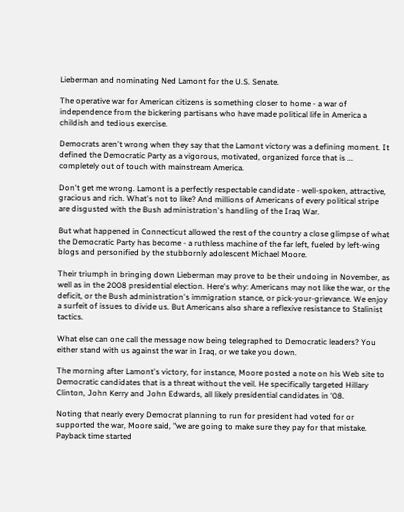Lieberman and nominating Ned Lamont for the U.S. Senate.

The operative war for American citizens is something closer to home - a war of independence from the bickering partisans who have made political life in America a childish and tedious exercise.

Democrats aren't wrong when they say that the Lamont victory was a defining moment. It defined the Democratic Party as a vigorous, motivated, organized force that is ... completely out of touch with mainstream America.

Don't get me wrong. Lamont is a perfectly respectable candidate - well-spoken, attractive, gracious and rich. What's not to like? And millions of Americans of every political stripe are disgusted with the Bush administration's handling of the Iraq War.

But what happened in Connecticut allowed the rest of the country a close glimpse of what the Democratic Party has become - a ruthless machine of the far left, fueled by left-wing blogs and personified by the stubbornly adolescent Michael Moore.

Their triumph in bringing down Lieberman may prove to be their undoing in November, as well as in the 2008 presidential election. Here's why: Americans may not like the war, or the deficit, or the Bush administration's immigration stance, or pick-your-grievance. We enjoy a surfeit of issues to divide us. But Americans also share a reflexive resistance to Stalinist tactics.

What else can one call the message now being telegraphed to Democratic leaders? You either stand with us against the war in Iraq, or we take you down.

The morning after Lamont's victory, for instance, Moore posted a note on his Web site to Democratic candidates that is a threat without the veil. He specifically targeted Hillary Clinton, John Kerry and John Edwards, all likely presidential candidates in '08.

Noting that nearly every Democrat planning to run for president had voted for or supported the war, Moore said, "we are going to make sure they pay for that mistake. Payback time started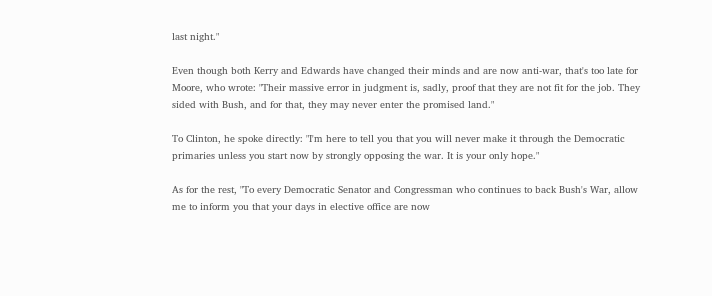last night."

Even though both Kerry and Edwards have changed their minds and are now anti-war, that's too late for Moore, who wrote: "Their massive error in judgment is, sadly, proof that they are not fit for the job. They sided with Bush, and for that, they may never enter the promised land."

To Clinton, he spoke directly: "I'm here to tell you that you will never make it through the Democratic primaries unless you start now by strongly opposing the war. It is your only hope."

As for the rest, "To every Democratic Senator and Congressman who continues to back Bush's War, allow me to inform you that your days in elective office are now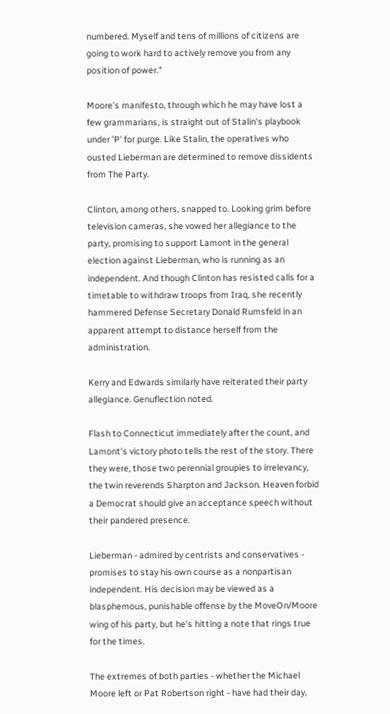numbered. Myself and tens of millions of citizens are going to work hard to actively remove you from any position of power."

Moore's manifesto, through which he may have lost a few grammarians, is straight out of Stalin's playbook under 'P' for purge. Like Stalin, the operatives who ousted Lieberman are determined to remove dissidents from The Party.

Clinton, among others, snapped to. Looking grim before television cameras, she vowed her allegiance to the party, promising to support Lamont in the general election against Lieberman, who is running as an independent. And though Clinton has resisted calls for a timetable to withdraw troops from Iraq, she recently hammered Defense Secretary Donald Rumsfeld in an apparent attempt to distance herself from the administration.

Kerry and Edwards similarly have reiterated their party allegiance. Genuflection noted.

Flash to Connecticut immediately after the count, and Lamont's victory photo tells the rest of the story. There they were, those two perennial groupies to irrelevancy, the twin reverends Sharpton and Jackson. Heaven forbid a Democrat should give an acceptance speech without their pandered presence.

Lieberman - admired by centrists and conservatives - promises to stay his own course as a nonpartisan independent. His decision may be viewed as a blasphemous, punishable offense by the MoveOn/Moore wing of his party, but he's hitting a note that rings true for the times.

The extremes of both parties - whether the Michael Moore left or Pat Robertson right - have had their day,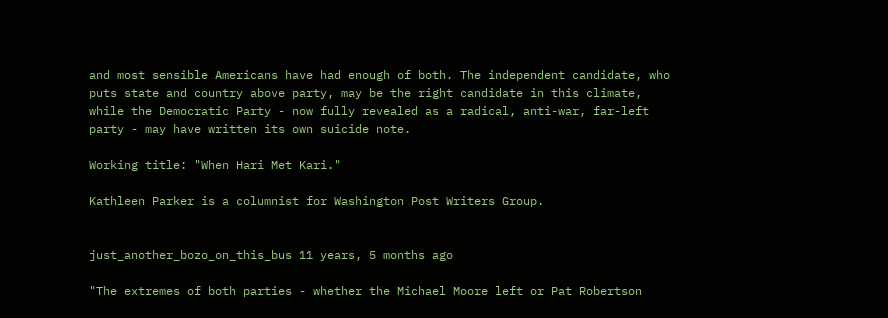and most sensible Americans have had enough of both. The independent candidate, who puts state and country above party, may be the right candidate in this climate, while the Democratic Party - now fully revealed as a radical, anti-war, far-left party - may have written its own suicide note.

Working title: "When Hari Met Kari."

Kathleen Parker is a columnist for Washington Post Writers Group.


just_another_bozo_on_this_bus 11 years, 5 months ago

"The extremes of both parties - whether the Michael Moore left or Pat Robertson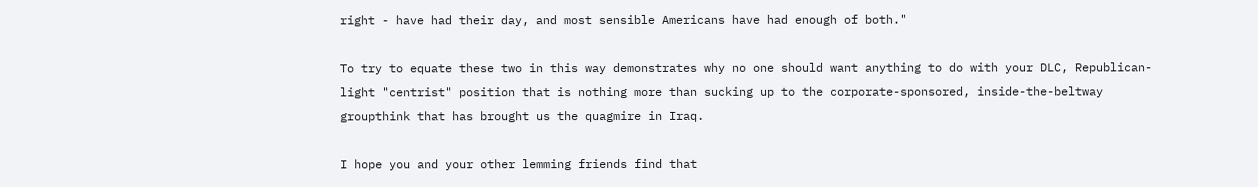right - have had their day, and most sensible Americans have had enough of both."

To try to equate these two in this way demonstrates why no one should want anything to do with your DLC, Republican-light "centrist" position that is nothing more than sucking up to the corporate-sponsored, inside-the-beltway groupthink that has brought us the quagmire in Iraq.

I hope you and your other lemming friends find that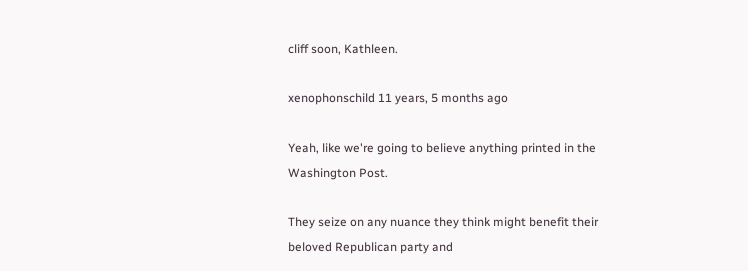cliff soon, Kathleen.

xenophonschild 11 years, 5 months ago

Yeah, like we're going to believe anything printed in the Washington Post.

They seize on any nuance they think might benefit their beloved Republican party and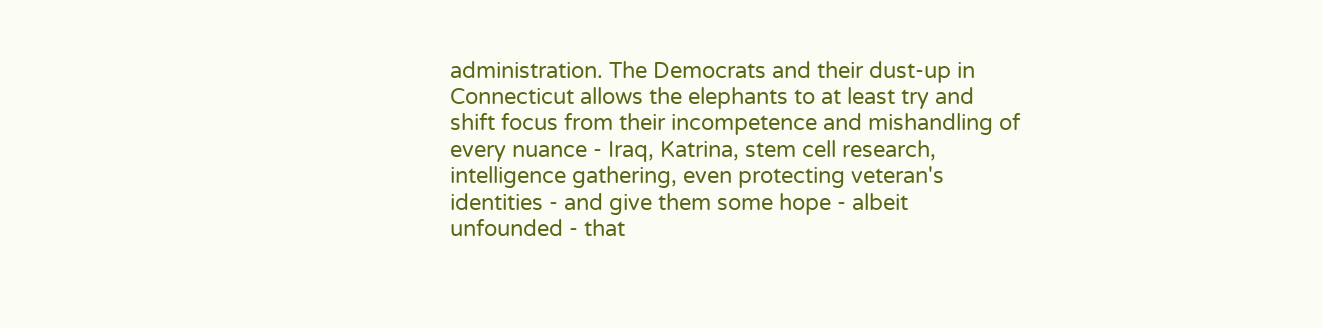administration. The Democrats and their dust-up in Connecticut allows the elephants to at least try and shift focus from their incompetence and mishandling of every nuance - Iraq, Katrina, stem cell research, intelligence gathering, even protecting veteran's identities - and give them some hope - albeit unfounded - that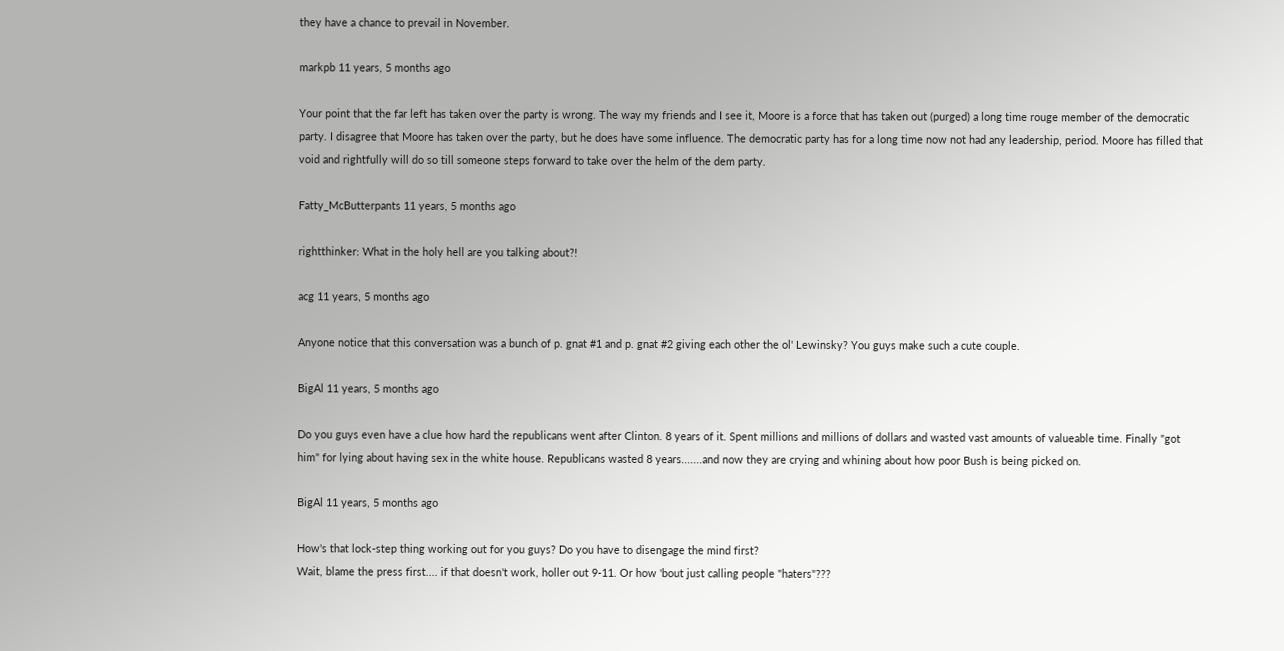they have a chance to prevail in November.

markpb 11 years, 5 months ago

Your point that the far left has taken over the party is wrong. The way my friends and I see it, Moore is a force that has taken out (purged) a long time rouge member of the democratic party. I disagree that Moore has taken over the party, but he does have some influence. The democratic party has for a long time now not had any leadership, period. Moore has filled that void and rightfully will do so till someone steps forward to take over the helm of the dem party.

Fatty_McButterpants 11 years, 5 months ago

rightthinker: What in the holy hell are you talking about?!

acg 11 years, 5 months ago

Anyone notice that this conversation was a bunch of p. gnat #1 and p. gnat #2 giving each other the ol' Lewinsky? You guys make such a cute couple.

BigAl 11 years, 5 months ago

Do you guys even have a clue how hard the republicans went after Clinton. 8 years of it. Spent millions and millions of dollars and wasted vast amounts of valueable time. Finally "got him" for lying about having sex in the white house. Republicans wasted 8 years.......and now they are crying and whining about how poor Bush is being picked on.

BigAl 11 years, 5 months ago

How's that lock-step thing working out for you guys? Do you have to disengage the mind first?
Wait, blame the press first.... if that doesn't work, holler out 9-11. Or how 'bout just calling people "haters"???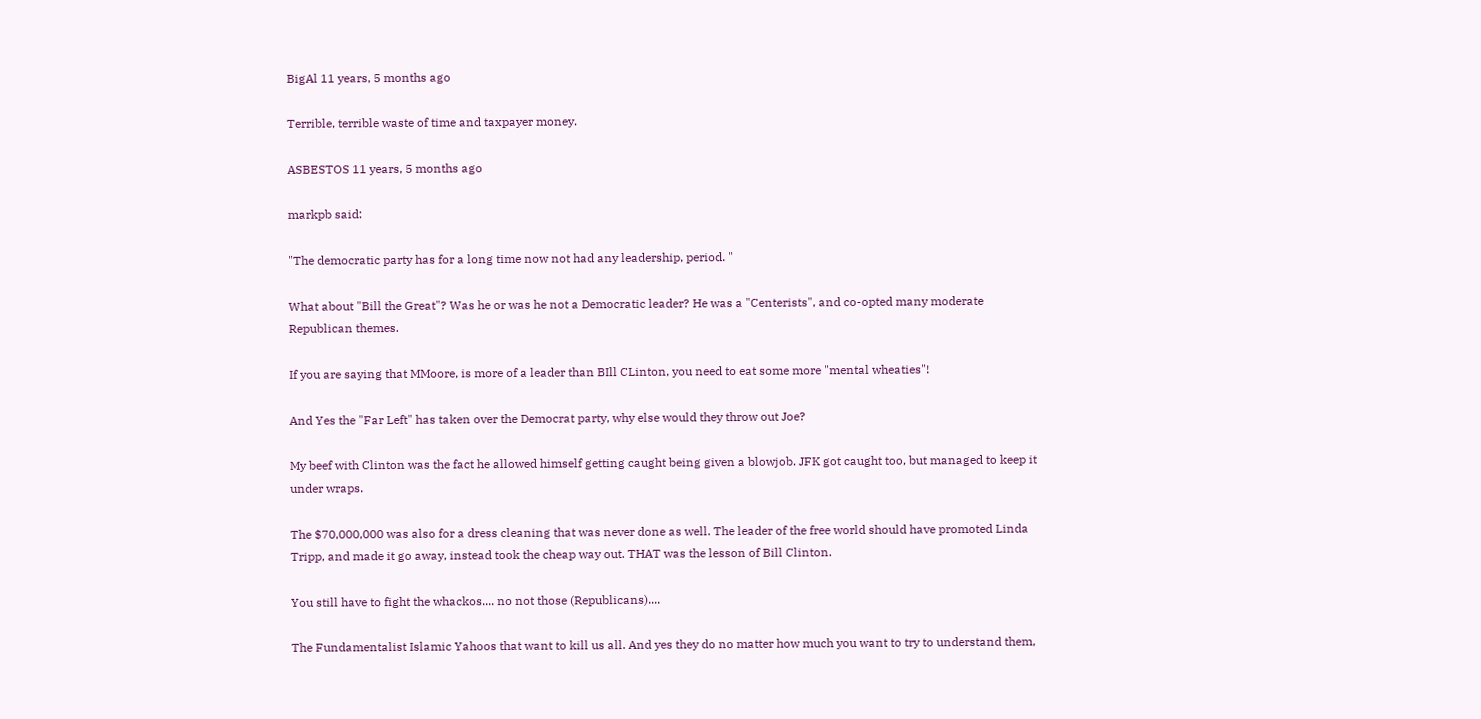BigAl 11 years, 5 months ago

Terrible, terrible waste of time and taxpayer money.

ASBESTOS 11 years, 5 months ago

markpb said:

"The democratic party has for a long time now not had any leadership, period. "

What about "Bill the Great"? Was he or was he not a Democratic leader? He was a "Centerists", and co-opted many moderate Republican themes.

If you are saying that MMoore, is more of a leader than BIll CLinton, you need to eat some more "mental wheaties"!

And Yes the "Far Left" has taken over the Democrat party, why else would they throw out Joe?

My beef with Clinton was the fact he allowed himself getting caught being given a blowjob. JFK got caught too, but managed to keep it under wraps.

The $70,000,000 was also for a dress cleaning that was never done as well. The leader of the free world should have promoted Linda Tripp, and made it go away, instead took the cheap way out. THAT was the lesson of Bill Clinton.

You still have to fight the whackos.... no not those (Republicans)....

The Fundamentalist Islamic Yahoos that want to kill us all. And yes they do no matter how much you want to try to understand them,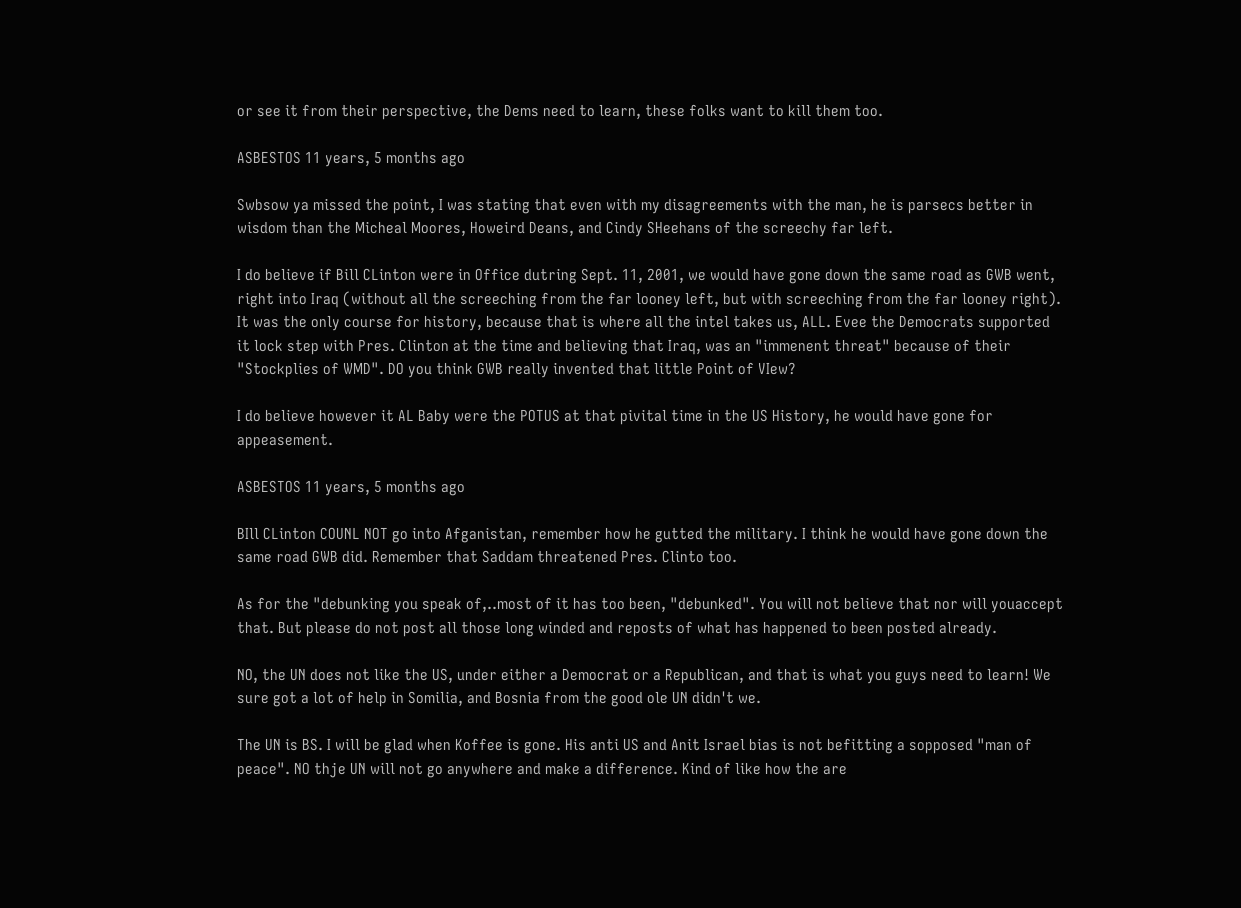or see it from their perspective, the Dems need to learn, these folks want to kill them too.

ASBESTOS 11 years, 5 months ago

Swbsow ya missed the point, I was stating that even with my disagreements with the man, he is parsecs better in wisdom than the Micheal Moores, Howeird Deans, and Cindy SHeehans of the screechy far left.

I do believe if Bill CLinton were in Office dutring Sept. 11, 2001, we would have gone down the same road as GWB went, right into Iraq (without all the screeching from the far looney left, but with screeching from the far looney right). It was the only course for history, because that is where all the intel takes us, ALL. Evee the Democrats supported it lock step with Pres. Clinton at the time and believing that Iraq, was an "immenent threat" because of their "Stockplies of WMD". DO you think GWB really invented that little Point of VIew?

I do believe however it AL Baby were the POTUS at that pivital time in the US History, he would have gone for appeasement.

ASBESTOS 11 years, 5 months ago

BIll CLinton COUNL NOT go into Afganistan, remember how he gutted the military. I think he would have gone down the same road GWB did. Remember that Saddam threatened Pres. Clinto too.

As for the "debunking you speak of,..most of it has too been, "debunked". You will not believe that nor will youaccept that. But please do not post all those long winded and reposts of what has happened to been posted already.

NO, the UN does not like the US, under either a Democrat or a Republican, and that is what you guys need to learn! We sure got a lot of help in Somilia, and Bosnia from the good ole UN didn't we.

The UN is BS. I will be glad when Koffee is gone. His anti US and Anit Israel bias is not befitting a sopposed "man of peace". NO thje UN will not go anywhere and make a difference. Kind of like how the are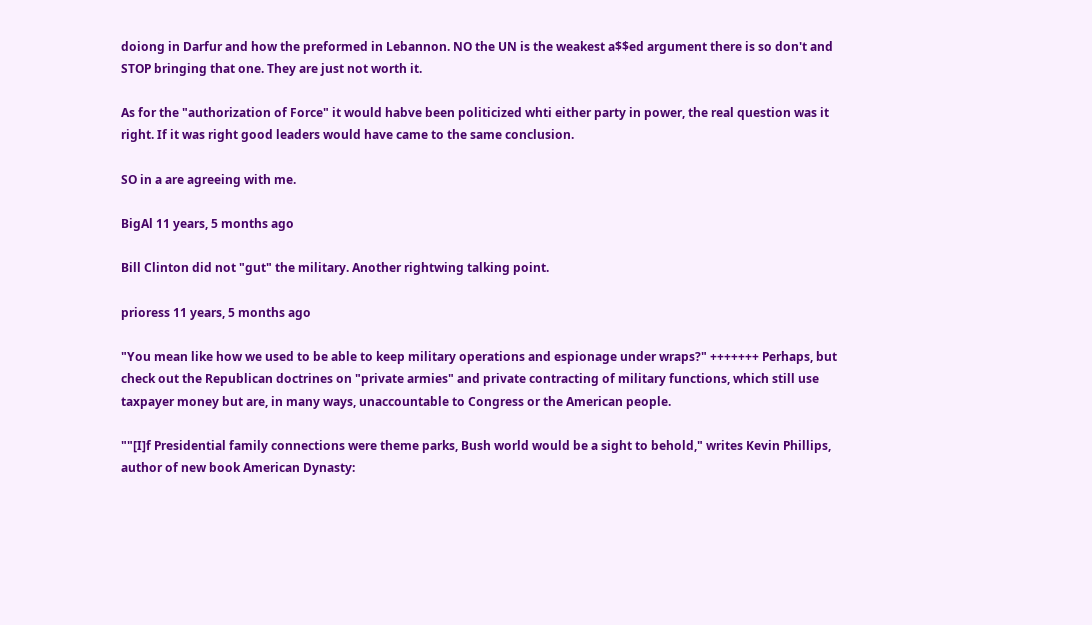doiong in Darfur and how the preformed in Lebannon. NO the UN is the weakest a$$ed argument there is so don't and STOP bringing that one. They are just not worth it.

As for the "authorization of Force" it would habve been politicized whti either party in power, the real question was it right. If it was right good leaders would have came to the same conclusion.

SO in a are agreeing with me.

BigAl 11 years, 5 months ago

Bill Clinton did not "gut" the military. Another rightwing talking point.

prioress 11 years, 5 months ago

"You mean like how we used to be able to keep military operations and espionage under wraps?" +++++++ Perhaps, but check out the Republican doctrines on "private armies" and private contracting of military functions, which still use taxpayer money but are, in many ways, unaccountable to Congress or the American people.

""[I]f Presidential family connections were theme parks, Bush world would be a sight to behold," writes Kevin Phillips, author of new book American Dynasty: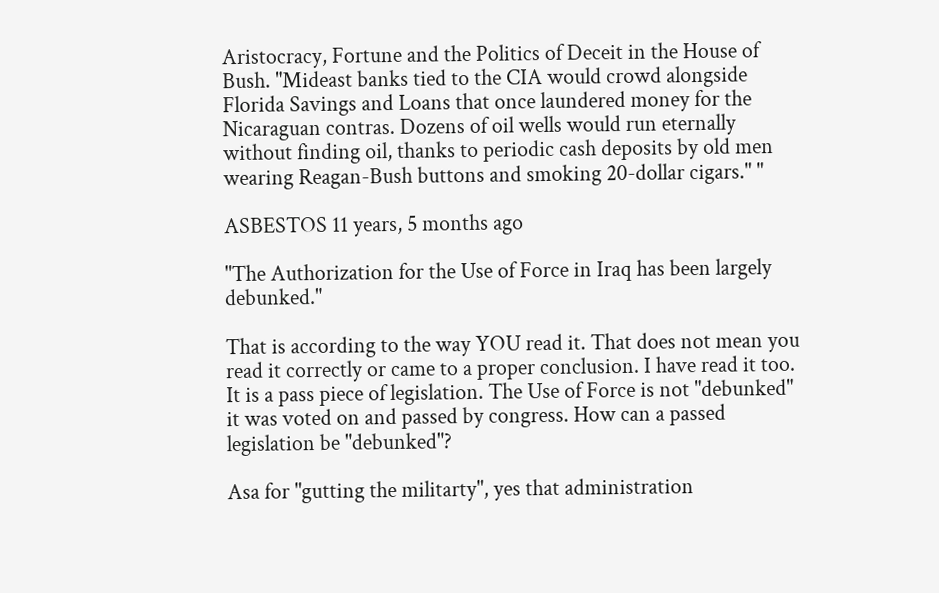Aristocracy, Fortune and the Politics of Deceit in the House of Bush. "Mideast banks tied to the CIA would crowd alongside Florida Savings and Loans that once laundered money for the Nicaraguan contras. Dozens of oil wells would run eternally without finding oil, thanks to periodic cash deposits by old men wearing Reagan-Bush buttons and smoking 20-dollar cigars." "

ASBESTOS 11 years, 5 months ago

"The Authorization for the Use of Force in Iraq has been largely debunked."

That is according to the way YOU read it. That does not mean you read it correctly or came to a proper conclusion. I have read it too. It is a pass piece of legislation. The Use of Force is not "debunked" it was voted on and passed by congress. How can a passed legislation be "debunked"?

Asa for "gutting the militarty", yes that administration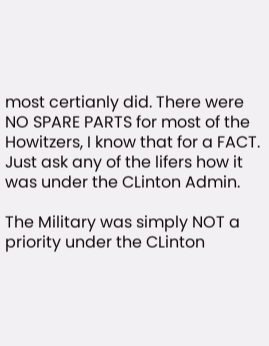most certianly did. There were NO SPARE PARTS for most of the Howitzers, I know that for a FACT. Just ask any of the lifers how it was under the CLinton Admin.

The Military was simply NOT a priority under the CLinton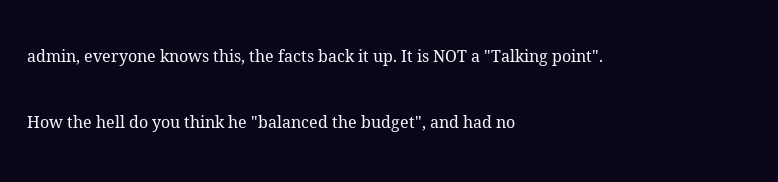admin, everyone knows this, the facts back it up. It is NOT a "Talking point".

How the hell do you think he "balanced the budget", and had no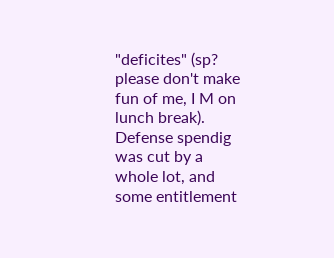"deficites" (sp? please don't make fun of me, I M on lunch break). Defense spendig was cut by a whole lot, and some entitlement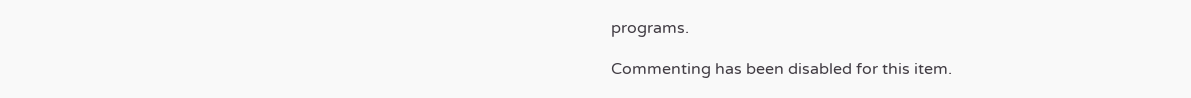programs.

Commenting has been disabled for this item.